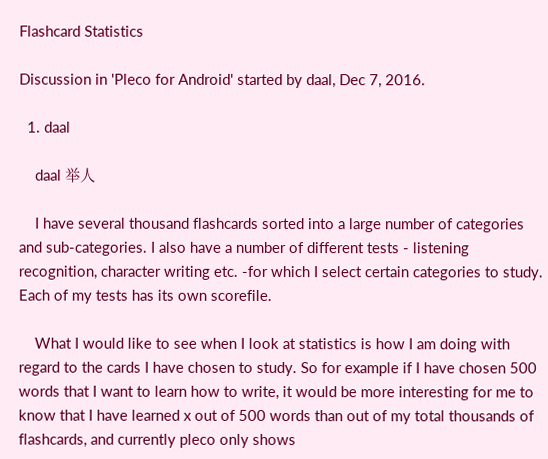Flashcard Statistics

Discussion in 'Pleco for Android' started by daal, Dec 7, 2016.

  1. daal

    daal 举人

    I have several thousand flashcards sorted into a large number of categories and sub-categories. I also have a number of different tests - listening recognition, character writing etc. -for which I select certain categories to study. Each of my tests has its own scorefile.

    What I would like to see when I look at statistics is how I am doing with regard to the cards I have chosen to study. So for example if I have chosen 500 words that I want to learn how to write, it would be more interesting for me to know that I have learned x out of 500 words than out of my total thousands of flashcards, and currently pleco only shows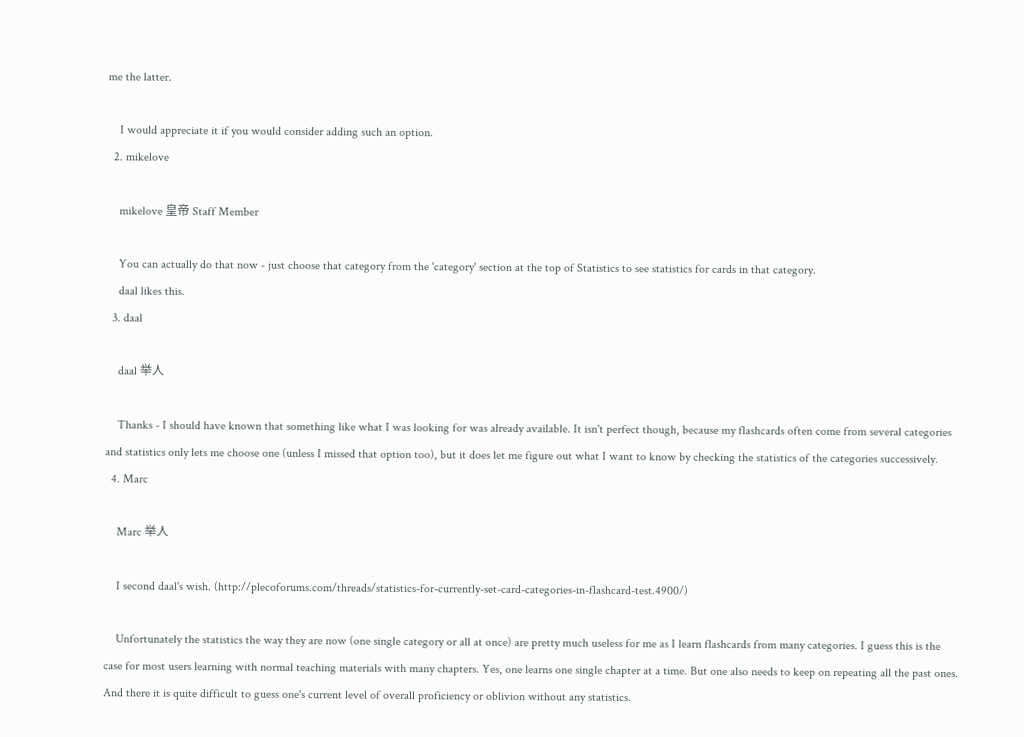me the latter.

    I would appreciate it if you would consider adding such an option.
  2. mikelove

    mikelove 皇帝 Staff Member

    You can actually do that now - just choose that category from the 'category' section at the top of Statistics to see statistics for cards in that category.
    daal likes this.
  3. daal

    daal 举人

    Thanks - I should have known that something like what I was looking for was already available. It isn't perfect though, because my flashcards often come from several categories and statistics only lets me choose one (unless I missed that option too), but it does let me figure out what I want to know by checking the statistics of the categories successively.
  4. Marc

    Marc 举人

    I second daal's wish. (http://plecoforums.com/threads/statistics-for-currently-set-card-categories-in-flashcard-test.4900/)

    Unfortunately the statistics the way they are now (one single category or all at once) are pretty much useless for me as I learn flashcards from many categories. I guess this is the case for most users learning with normal teaching materials with many chapters. Yes, one learns one single chapter at a time. But one also needs to keep on repeating all the past ones. And there it is quite difficult to guess one's current level of overall proficiency or oblivion without any statistics.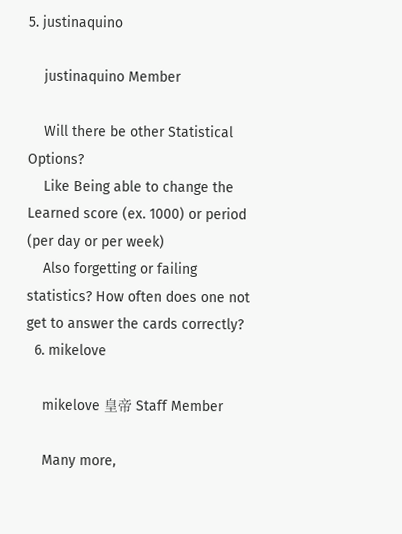5. justinaquino

    justinaquino Member

    Will there be other Statistical Options?
    Like Being able to change the Learned score (ex. 1000) or period (per day or per week)
    Also forgetting or failing statistics? How often does one not get to answer the cards correctly?
  6. mikelove

    mikelove 皇帝 Staff Member

    Many more,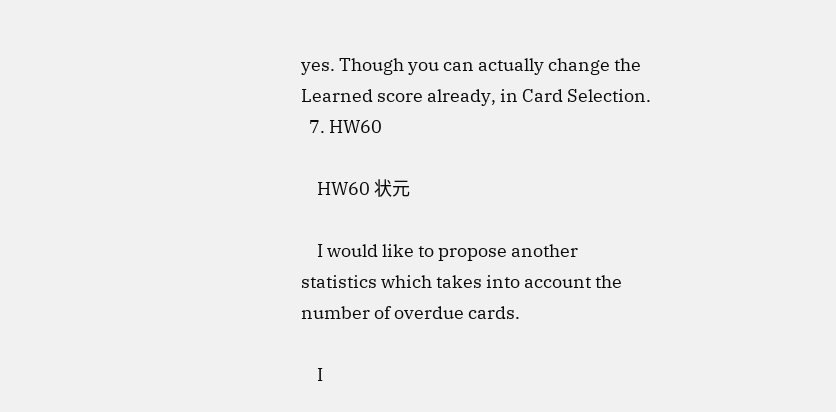yes. Though you can actually change the Learned score already, in Card Selection.
  7. HW60

    HW60 状元

    I would like to propose another statistics which takes into account the number of overdue cards.

    I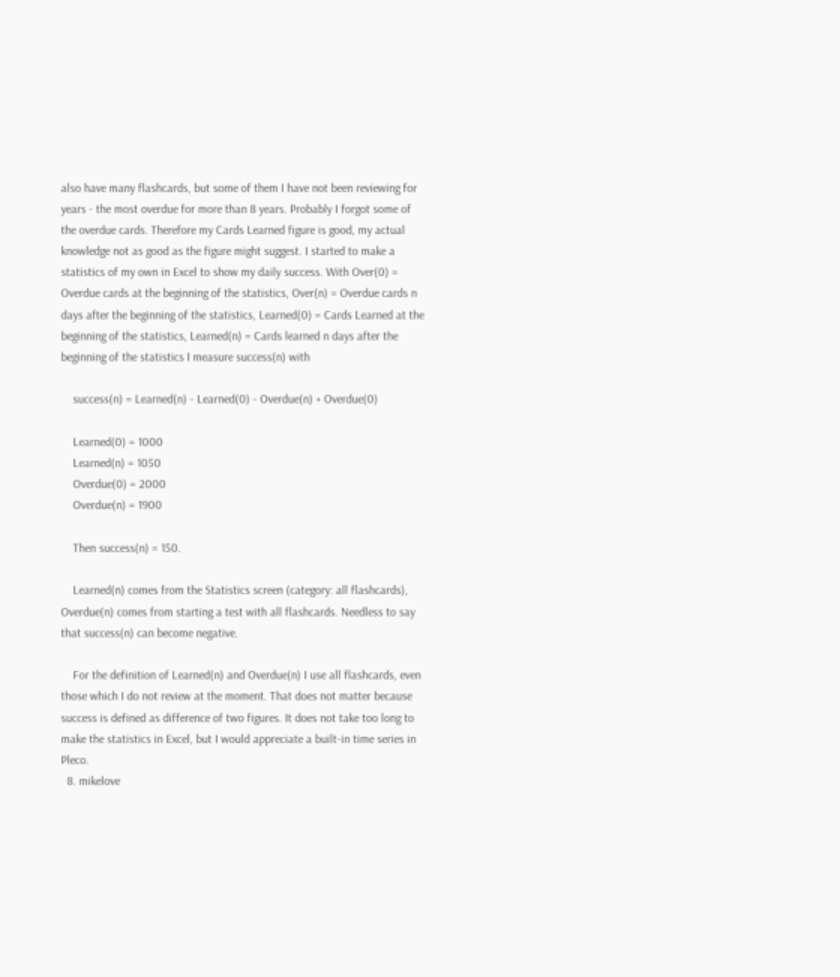also have many flashcards, but some of them I have not been reviewing for years - the most overdue for more than 8 years. Probably I forgot some of the overdue cards. Therefore my Cards Learned figure is good, my actual knowledge not as good as the figure might suggest. I started to make a statistics of my own in Excel to show my daily success. With Over(0) = Overdue cards at the beginning of the statistics, Over(n) = Overdue cards n days after the beginning of the statistics, Learned(0) = Cards Learned at the beginning of the statistics, Learned(n) = Cards learned n days after the beginning of the statistics I measure success(n) with

    success(n) = Learned(n) - Learned(0) - Overdue(n) + Overdue(0)

    Learned(0) = 1000
    Learned(n) = 1050
    Overdue(0) = 2000
    Overdue(n) = 1900

    Then success(n) = 150.

    Learned(n) comes from the Statistics screen (category: all flashcards), Overdue(n) comes from starting a test with all flashcards. Needless to say that success(n) can become negative.

    For the definition of Learned(n) and Overdue(n) I use all flashcards, even those which I do not review at the moment. That does not matter because success is defined as difference of two figures. It does not take too long to make the statistics in Excel, but I would appreciate a built-in time series in Pleco.
  8. mikelove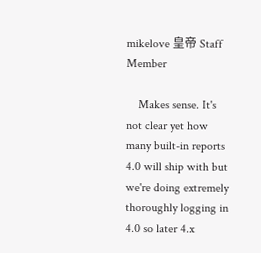mikelove 皇帝 Staff Member

    Makes sense. It's not clear yet how many built-in reports 4.0 will ship with but we're doing extremely thoroughly logging in 4.0 so later 4.x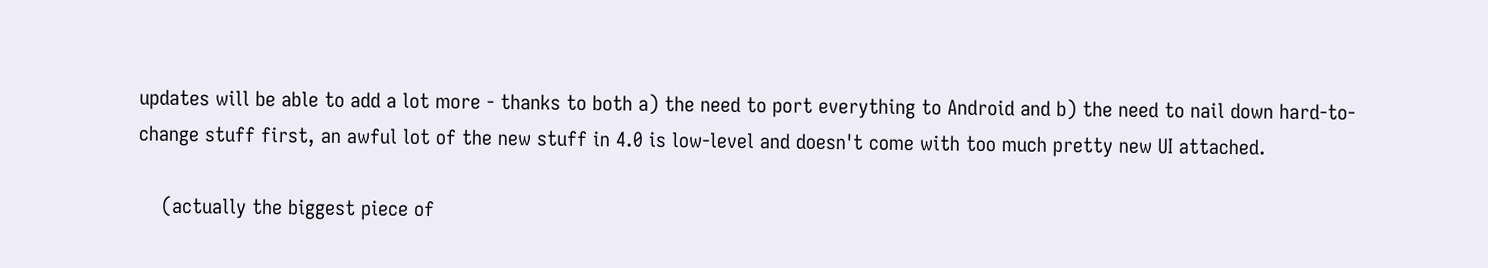updates will be able to add a lot more - thanks to both a) the need to port everything to Android and b) the need to nail down hard-to-change stuff first, an awful lot of the new stuff in 4.0 is low-level and doesn't come with too much pretty new UI attached.

    (actually the biggest piece of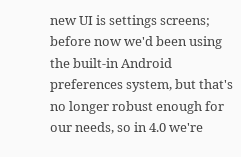new UI is settings screens; before now we'd been using the built-in Android preferences system, but that's no longer robust enough for our needs, so in 4.0 we're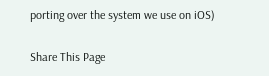porting over the system we use on iOS)

Share This Page